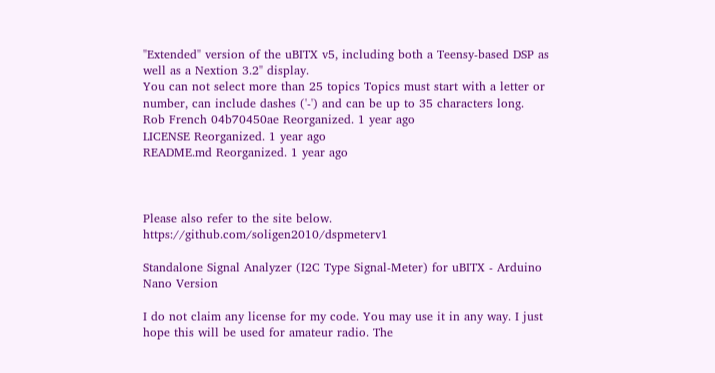"Extended" version of the uBITX v5, including both a Teensy-based DSP as well as a Nextion 3.2" display.
You can not select more than 25 topics Topics must start with a letter or number, can include dashes ('-') and can be up to 35 characters long.
Rob French 04b70450ae Reorganized. 1 year ago
LICENSE Reorganized. 1 year ago
README.md Reorganized. 1 year ago



Please also refer to the site below. https://github.com/soligen2010/dspmeterv1

Standalone Signal Analyzer (I2C Type Signal-Meter) for uBITX - Arduino Nano Version

I do not claim any license for my code. You may use it in any way. I just hope this will be used for amateur radio. The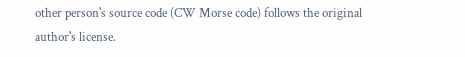other person's source code (CW Morse code) follows the original author's license.